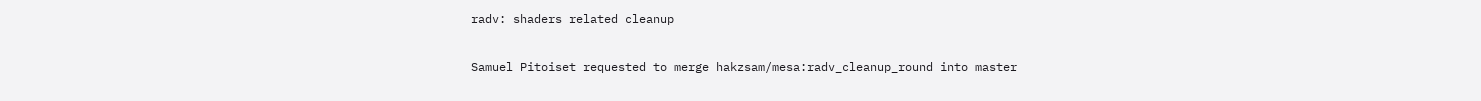radv: shaders related cleanup

Samuel Pitoiset requested to merge hakzsam/mesa:radv_cleanup_round into master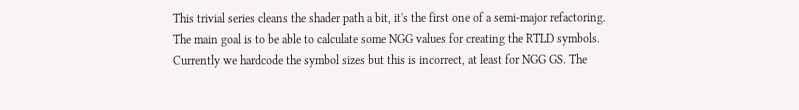This trivial series cleans the shader path a bit, it's the first one of a semi-major refactoring. The main goal is to be able to calculate some NGG values for creating the RTLD symbols. Currently we hardcode the symbol sizes but this is incorrect, at least for NGG GS. The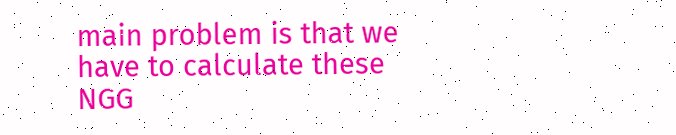main problem is that we have to calculate these NGG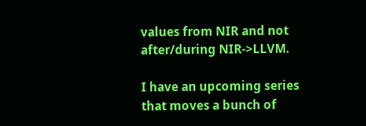values from NIR and not after/during NIR->LLVM.

I have an upcoming series that moves a bunch of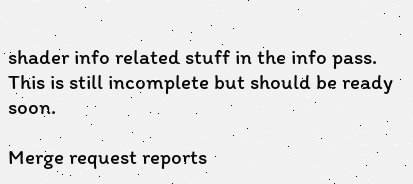shader info related stuff in the info pass. This is still incomplete but should be ready soon.

Merge request reports